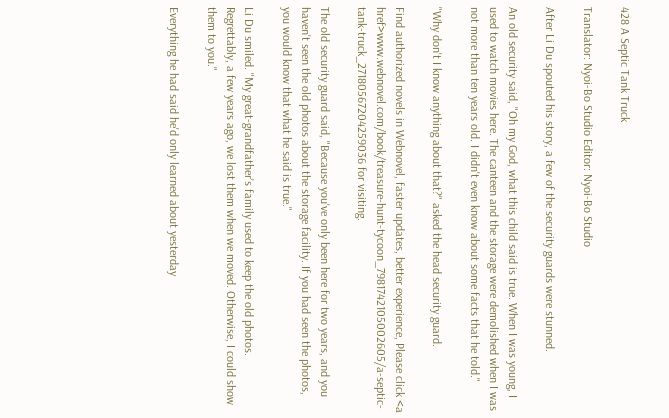428 A Septic Tank Truck

Translator: Nyoi-Bo Studio Editor: Nyoi-Bo Studio

After Li Du spouted his story, a few of the security guards were stunned.

An old security said, "Oh my God, what this child said is true. When I was young, I used to watch movies here. The canteen and the storage were demolished when I was not more than ten years old. I didn't even know about some facts that he told."

"Why don't I know anything about that?" asked the head security guard.

Find authorized novels in Webnovel, faster updates, better experience, Please click <a href>www.webnovel.com/book/treasure-hunt-tycoon_7981742105002605/a-septic-tank-truck_27180567204259036 for visiting.

The old security guard said, "Because you've only been here for two years, and you haven't seen the old photos about the storage facility. If you had seen the photos, you would know that what he said is true."

Li Du smiled. "My great-grandfather's family used to keep the old photos. Regrettably, a few years ago, we lost them when we moved. Otherwise, I could show them to you."

Everything he had said he'd only learned about yesterday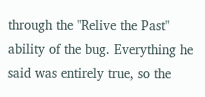through the "Relive the Past" ability of the bug. Everything he said was entirely true, so the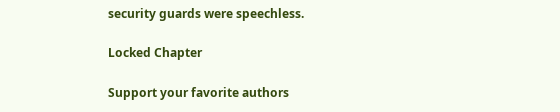security guards were speechless.

Locked Chapter

Support your favorite authors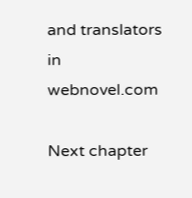and translators in webnovel.com

Next chapter